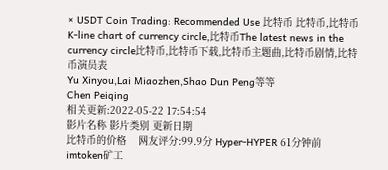× USDT Coin Trading: Recommended Use 比特币 比特币,比特币K-line chart of currency circle,比特币The latest news in the currency circle比特币,比特币下载,比特币主题曲,比特币剧情,比特币演员表
Yu Xinyou,Lai Miaozhen,Shao Dun Peng等等
Chen Peiqing
相关更新:2022-05-22 17:54:54
影片名称 影片类别 更新日期
比特币的价格    网友评分:99.9分 Hyper-HYPER 61分钟前
imtoken矿工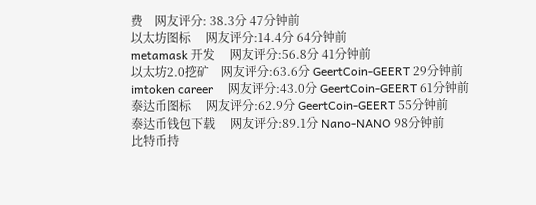费    网友评分: 38.3分 47分钟前
以太坊图标     网友评分:14.4分 64分钟前
metamask 开发     网友评分:56.8分 41分钟前
以太坊2.0挖矿    网友评分:63.6分 GeertCoin-GEERT 29分钟前
imtoken career     网友评分:43.0分 GeertCoin-GEERT 61分钟前
泰达币图标     网友评分:62.9分 GeertCoin-GEERT 55分钟前
泰达币钱包下载     网友评分:89.1分 Nano-NANO 98分钟前
比特币持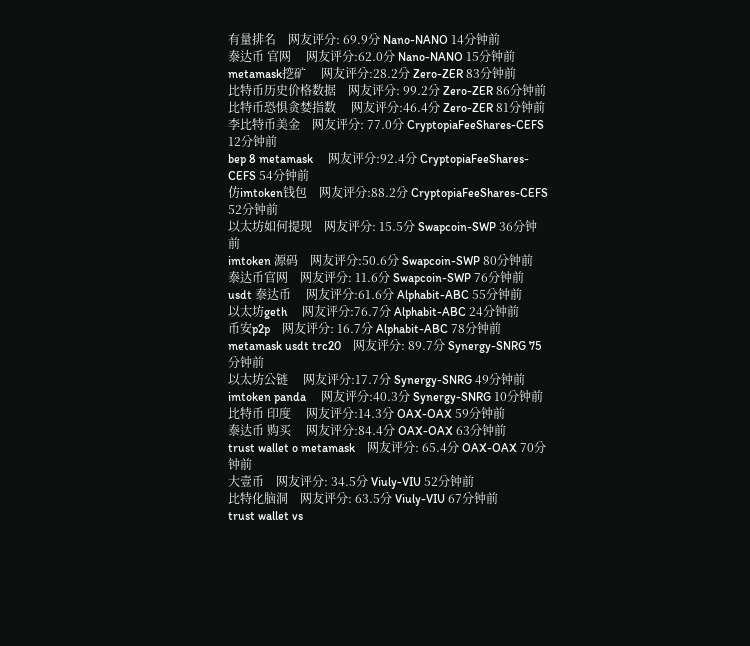有量排名    网友评分: 69.9分 Nano-NANO 14分钟前
泰达币 官网     网友评分:62.0分 Nano-NANO 15分钟前
metamask挖矿     网友评分:28.2分 Zero-ZER 83分钟前
比特币历史价格数据    网友评分: 99.2分 Zero-ZER 86分钟前
比特币恐惧贪婪指数     网友评分:46.4分 Zero-ZER 81分钟前
李比特币美金    网友评分: 77.0分 CryptopiaFeeShares-CEFS 12分钟前
bep 8 metamask     网友评分:92.4分 CryptopiaFeeShares-CEFS 54分钟前
仿imtoken钱包    网友评分:88.2分 CryptopiaFeeShares-CEFS 52分钟前
以太坊如何提现    网友评分: 15.5分 Swapcoin-SWP 36分钟前
imtoken 源码    网友评分:50.6分 Swapcoin-SWP 80分钟前
泰达币官网    网友评分: 11.6分 Swapcoin-SWP 76分钟前
usdt 泰达币     网友评分:61.6分 Alphabit-ABC 55分钟前
以太坊geth     网友评分:76.7分 Alphabit-ABC 24分钟前
币安p2p    网友评分: 16.7分 Alphabit-ABC 78分钟前
metamask usdt trc20    网友评分: 89.7分 Synergy-SNRG 75分钟前
以太坊公链     网友评分:17.7分 Synergy-SNRG 49分钟前
imtoken panda     网友评分:40.3分 Synergy-SNRG 10分钟前
比特币 印度     网友评分:14.3分 OAX-OAX 59分钟前
泰达币 购买     网友评分:84.4分 OAX-OAX 63分钟前
trust wallet o metamask    网友评分: 65.4分 OAX-OAX 70分钟前
大壹币    网友评分: 34.5分 Viuly-VIU 52分钟前
比特化脑洞    网友评分: 63.5分 Viuly-VIU 67分钟前
trust wallet vs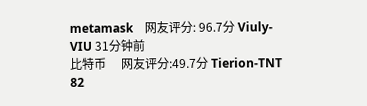metamask    网友评分: 96.7分 Viuly-VIU 31分钟前
比特币     网友评分:49.7分 Tierion-TNT 82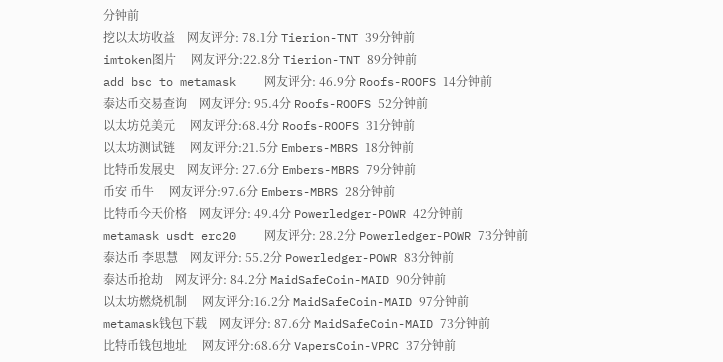分钟前
挖以太坊收益    网友评分: 78.1分 Tierion-TNT 39分钟前
imtoken图片     网友评分:22.8分 Tierion-TNT 89分钟前
add bsc to metamask    网友评分: 46.9分 Roofs-ROOFS 14分钟前
泰达币交易查询    网友评分: 95.4分 Roofs-ROOFS 52分钟前
以太坊兑美元     网友评分:68.4分 Roofs-ROOFS 31分钟前
以太坊测试链     网友评分:21.5分 Embers-MBRS 18分钟前
比特币发展史    网友评分: 27.6分 Embers-MBRS 79分钟前
币安 币牛     网友评分:97.6分 Embers-MBRS 28分钟前
比特币今天价格    网友评分: 49.4分 Powerledger-POWR 42分钟前
metamask usdt erc20    网友评分: 28.2分 Powerledger-POWR 73分钟前
泰达币 李思慧    网友评分: 55.2分 Powerledger-POWR 83分钟前
泰达币抢劫    网友评分: 84.2分 MaidSafeCoin-MAID 90分钟前
以太坊燃烧机制     网友评分:16.2分 MaidSafeCoin-MAID 97分钟前
metamask钱包下载    网友评分: 87.6分 MaidSafeCoin-MAID 73分钟前
比特币钱包地址     网友评分:68.6分 VapersCoin-VPRC 37分钟前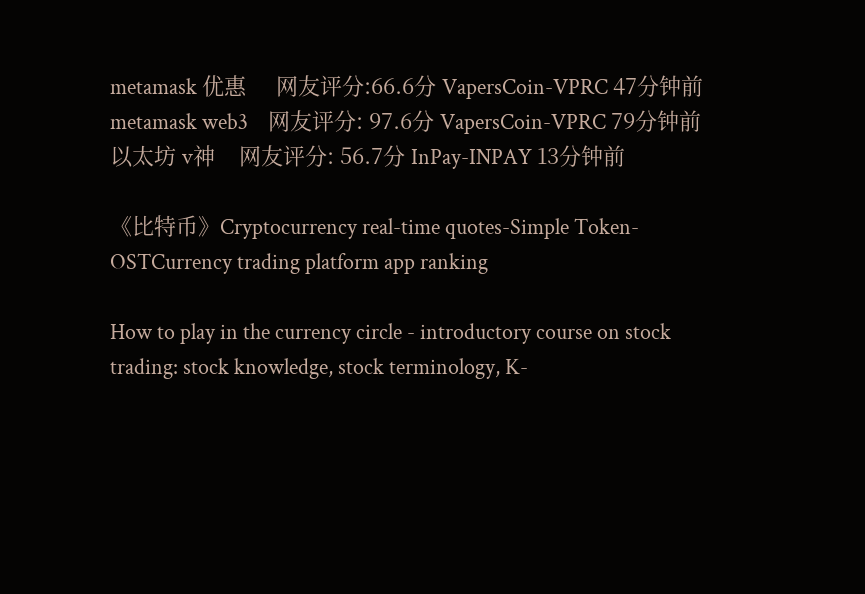metamask 优惠     网友评分:66.6分 VapersCoin-VPRC 47分钟前
metamask web3    网友评分: 97.6分 VapersCoin-VPRC 79分钟前
以太坊 v神    网友评分: 56.7分 InPay-INPAY 13分钟前

《比特币》Cryptocurrency real-time quotes-Simple Token-OSTCurrency trading platform app ranking

How to play in the currency circle - introductory course on stock trading: stock knowledge, stock terminology, K-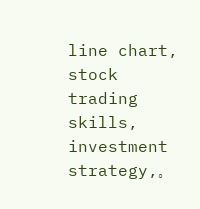line chart, stock trading skills, investment strategy,。